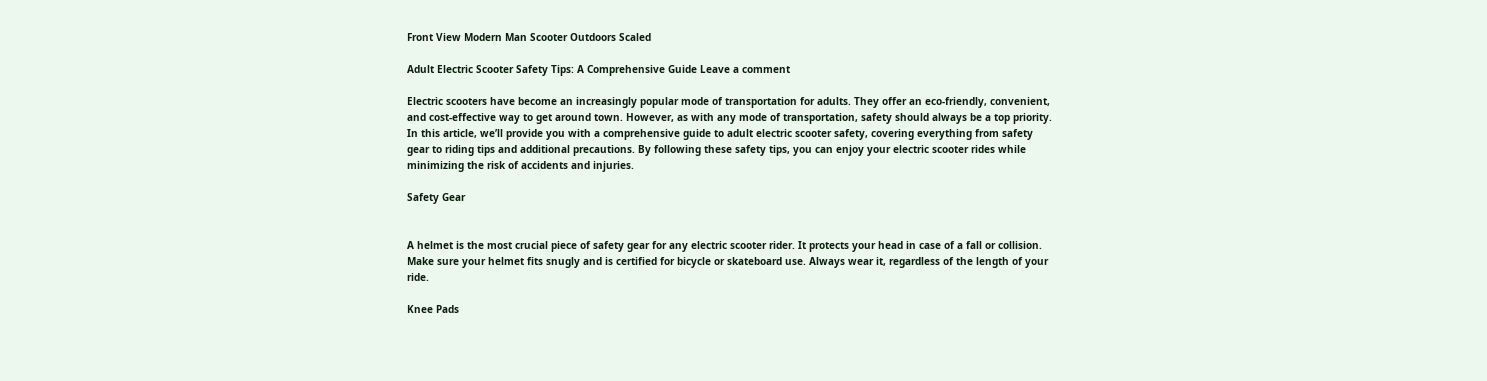Front View Modern Man Scooter Outdoors Scaled

Adult Electric Scooter Safety Tips: A Comprehensive Guide Leave a comment

Electric scooters have become an increasingly popular mode of transportation for adults. They offer an eco-friendly, convenient, and cost-effective way to get around town. However, as with any mode of transportation, safety should always be a top priority. In this article, we’ll provide you with a comprehensive guide to adult electric scooter safety, covering everything from safety gear to riding tips and additional precautions. By following these safety tips, you can enjoy your electric scooter rides while minimizing the risk of accidents and injuries.

Safety Gear


A helmet is the most crucial piece of safety gear for any electric scooter rider. It protects your head in case of a fall or collision. Make sure your helmet fits snugly and is certified for bicycle or skateboard use. Always wear it, regardless of the length of your ride.

Knee Pads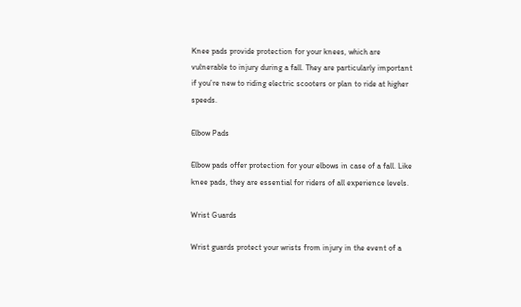Knee pads provide protection for your knees, which are vulnerable to injury during a fall. They are particularly important if you’re new to riding electric scooters or plan to ride at higher speeds.

Elbow Pads

Elbow pads offer protection for your elbows in case of a fall. Like knee pads, they are essential for riders of all experience levels.

Wrist Guards

Wrist guards protect your wrists from injury in the event of a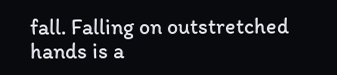fall. Falling on outstretched hands is a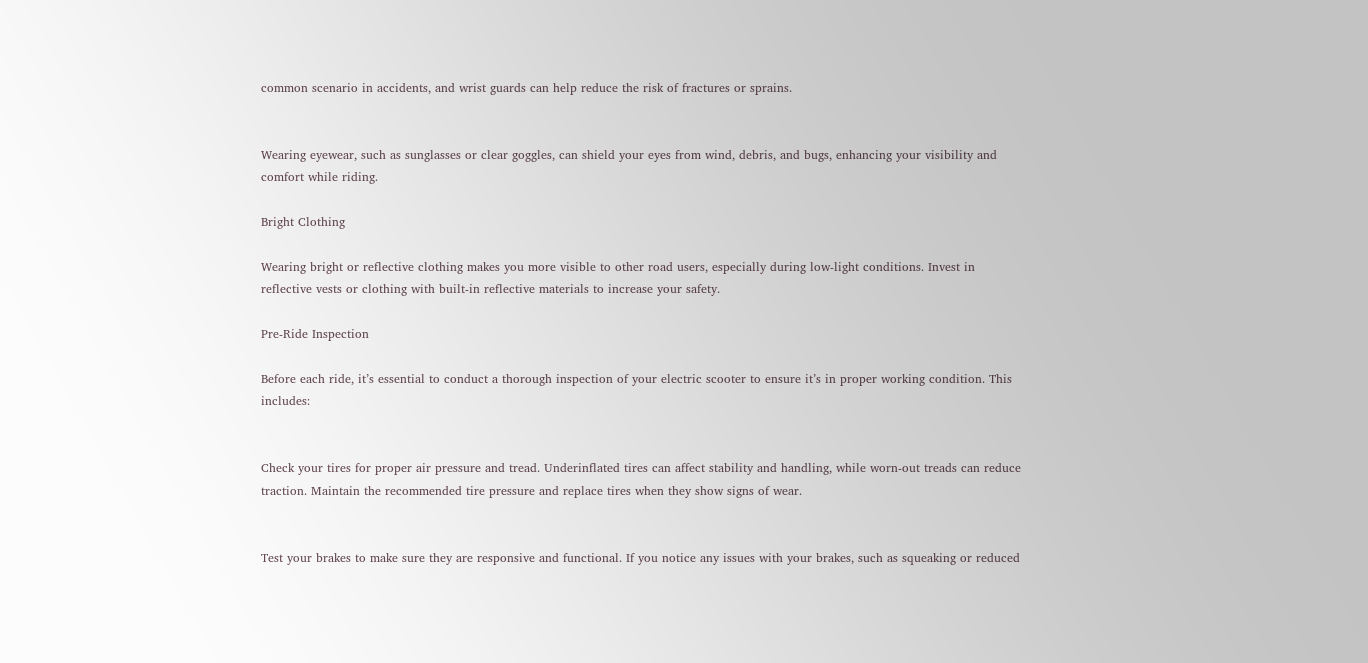common scenario in accidents, and wrist guards can help reduce the risk of fractures or sprains.


Wearing eyewear, such as sunglasses or clear goggles, can shield your eyes from wind, debris, and bugs, enhancing your visibility and comfort while riding.

Bright Clothing

Wearing bright or reflective clothing makes you more visible to other road users, especially during low-light conditions. Invest in reflective vests or clothing with built-in reflective materials to increase your safety.

Pre-Ride Inspection

Before each ride, it’s essential to conduct a thorough inspection of your electric scooter to ensure it’s in proper working condition. This includes:


Check your tires for proper air pressure and tread. Underinflated tires can affect stability and handling, while worn-out treads can reduce traction. Maintain the recommended tire pressure and replace tires when they show signs of wear.


Test your brakes to make sure they are responsive and functional. If you notice any issues with your brakes, such as squeaking or reduced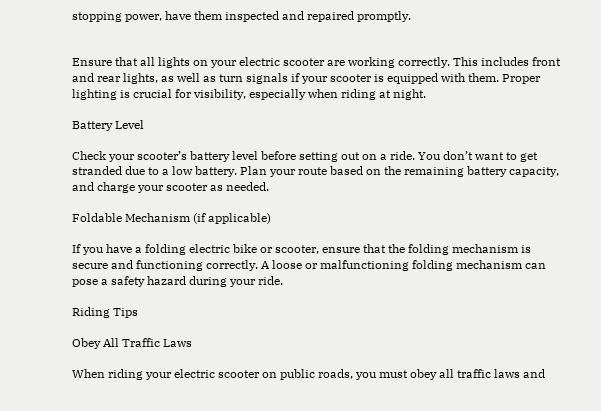stopping power, have them inspected and repaired promptly.


Ensure that all lights on your electric scooter are working correctly. This includes front and rear lights, as well as turn signals if your scooter is equipped with them. Proper lighting is crucial for visibility, especially when riding at night.

Battery Level

Check your scooter’s battery level before setting out on a ride. You don’t want to get stranded due to a low battery. Plan your route based on the remaining battery capacity, and charge your scooter as needed.

Foldable Mechanism (if applicable)

If you have a folding electric bike or scooter, ensure that the folding mechanism is secure and functioning correctly. A loose or malfunctioning folding mechanism can pose a safety hazard during your ride.

Riding Tips

Obey All Traffic Laws

When riding your electric scooter on public roads, you must obey all traffic laws and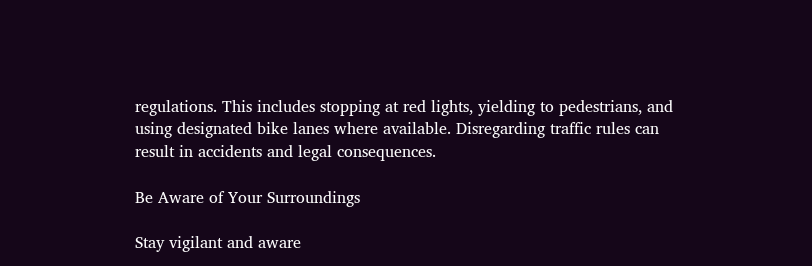regulations. This includes stopping at red lights, yielding to pedestrians, and using designated bike lanes where available. Disregarding traffic rules can result in accidents and legal consequences.

Be Aware of Your Surroundings

Stay vigilant and aware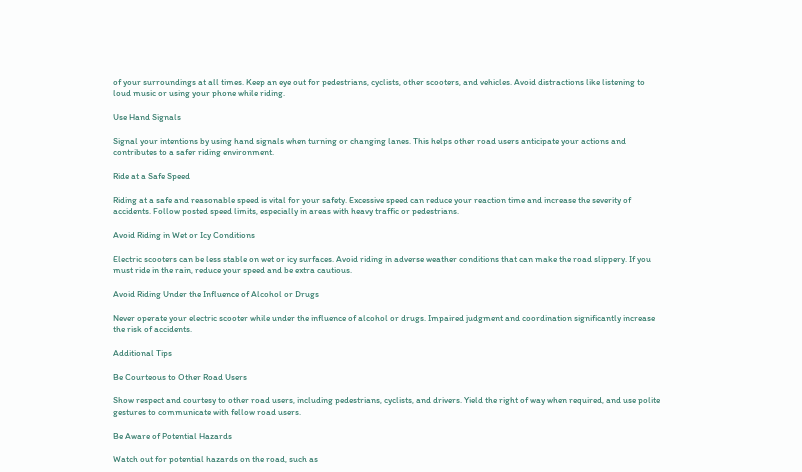of your surroundings at all times. Keep an eye out for pedestrians, cyclists, other scooters, and vehicles. Avoid distractions like listening to loud music or using your phone while riding.

Use Hand Signals

Signal your intentions by using hand signals when turning or changing lanes. This helps other road users anticipate your actions and contributes to a safer riding environment.

Ride at a Safe Speed

Riding at a safe and reasonable speed is vital for your safety. Excessive speed can reduce your reaction time and increase the severity of accidents. Follow posted speed limits, especially in areas with heavy traffic or pedestrians.

Avoid Riding in Wet or Icy Conditions

Electric scooters can be less stable on wet or icy surfaces. Avoid riding in adverse weather conditions that can make the road slippery. If you must ride in the rain, reduce your speed and be extra cautious.

Avoid Riding Under the Influence of Alcohol or Drugs

Never operate your electric scooter while under the influence of alcohol or drugs. Impaired judgment and coordination significantly increase the risk of accidents.

Additional Tips

Be Courteous to Other Road Users

Show respect and courtesy to other road users, including pedestrians, cyclists, and drivers. Yield the right of way when required, and use polite gestures to communicate with fellow road users.

Be Aware of Potential Hazards

Watch out for potential hazards on the road, such as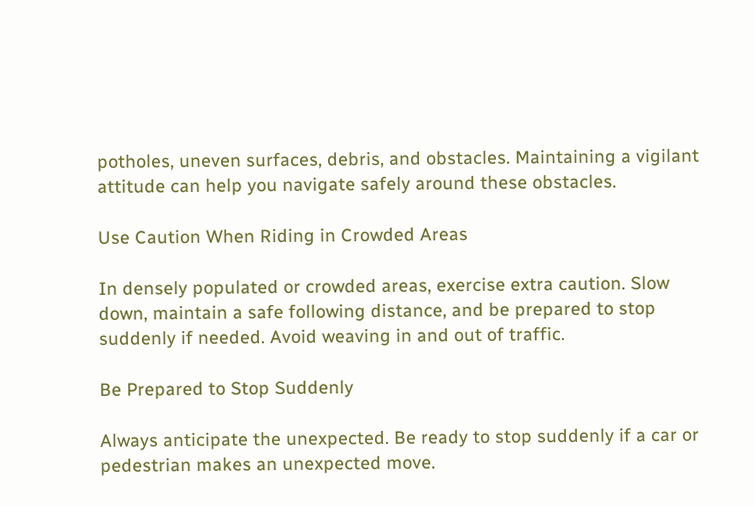potholes, uneven surfaces, debris, and obstacles. Maintaining a vigilant attitude can help you navigate safely around these obstacles.

Use Caution When Riding in Crowded Areas

In densely populated or crowded areas, exercise extra caution. Slow down, maintain a safe following distance, and be prepared to stop suddenly if needed. Avoid weaving in and out of traffic.

Be Prepared to Stop Suddenly

Always anticipate the unexpected. Be ready to stop suddenly if a car or pedestrian makes an unexpected move.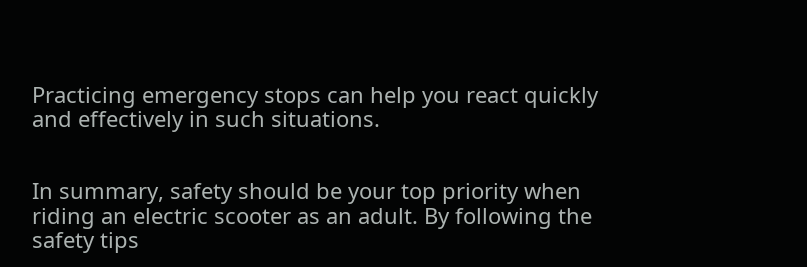Practicing emergency stops can help you react quickly and effectively in such situations.


In summary, safety should be your top priority when riding an electric scooter as an adult. By following the safety tips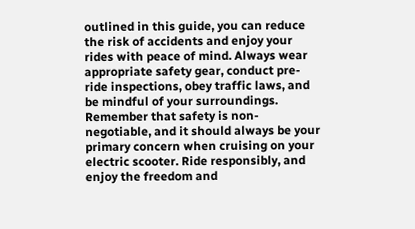outlined in this guide, you can reduce the risk of accidents and enjoy your rides with peace of mind. Always wear appropriate safety gear, conduct pre-ride inspections, obey traffic laws, and be mindful of your surroundings. Remember that safety is non-negotiable, and it should always be your primary concern when cruising on your electric scooter. Ride responsibly, and enjoy the freedom and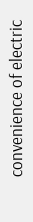convenience of electric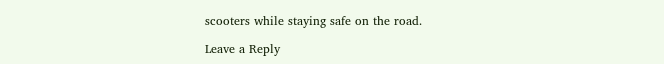scooters while staying safe on the road.

Leave a Reply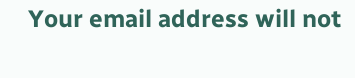Your email address will not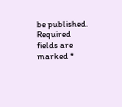be published. Required fields are marked *